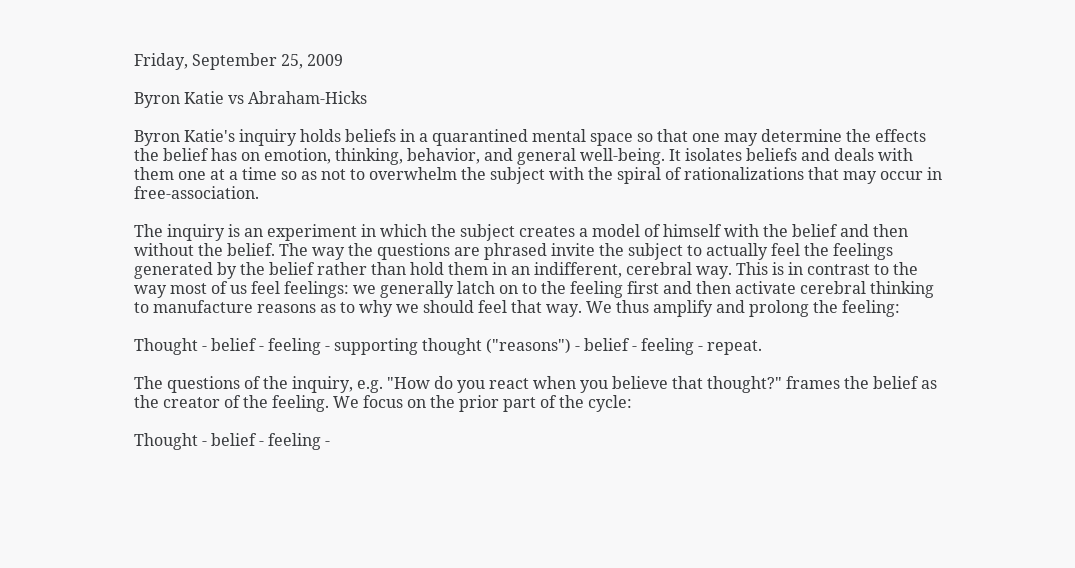Friday, September 25, 2009

Byron Katie vs Abraham-Hicks

Byron Katie's inquiry holds beliefs in a quarantined mental space so that one may determine the effects the belief has on emotion, thinking, behavior, and general well-being. It isolates beliefs and deals with them one at a time so as not to overwhelm the subject with the spiral of rationalizations that may occur in free-association.

The inquiry is an experiment in which the subject creates a model of himself with the belief and then without the belief. The way the questions are phrased invite the subject to actually feel the feelings generated by the belief rather than hold them in an indifferent, cerebral way. This is in contrast to the way most of us feel feelings: we generally latch on to the feeling first and then activate cerebral thinking to manufacture reasons as to why we should feel that way. We thus amplify and prolong the feeling:

Thought - belief - feeling - supporting thought ("reasons") - belief - feeling - repeat.

The questions of the inquiry, e.g. "How do you react when you believe that thought?" frames the belief as the creator of the feeling. We focus on the prior part of the cycle:

Thought - belief - feeling -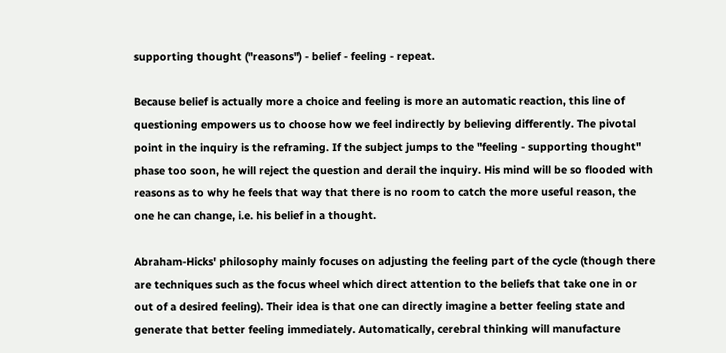supporting thought ("reasons") - belief - feeling - repeat.

Because belief is actually more a choice and feeling is more an automatic reaction, this line of questioning empowers us to choose how we feel indirectly by believing differently. The pivotal point in the inquiry is the reframing. If the subject jumps to the "feeling - supporting thought" phase too soon, he will reject the question and derail the inquiry. His mind will be so flooded with reasons as to why he feels that way that there is no room to catch the more useful reason, the one he can change, i.e. his belief in a thought.

Abraham-Hicks' philosophy mainly focuses on adjusting the feeling part of the cycle (though there are techniques such as the focus wheel which direct attention to the beliefs that take one in or out of a desired feeling). Their idea is that one can directly imagine a better feeling state and generate that better feeling immediately. Automatically, cerebral thinking will manufacture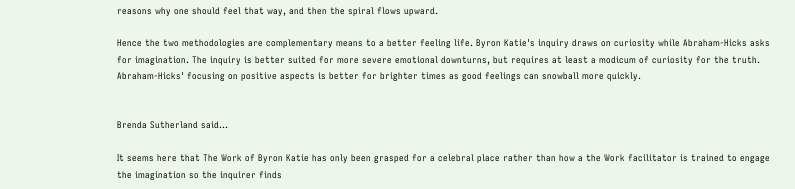reasons why one should feel that way, and then the spiral flows upward.

Hence the two methodologies are complementary means to a better feeling life. Byron Katie's inquiry draws on curiosity while Abraham-Hicks asks for imagination. The inquiry is better suited for more severe emotional downturns, but requires at least a modicum of curiosity for the truth. Abraham-Hicks' focusing on positive aspects is better for brighter times as good feelings can snowball more quickly.


Brenda Sutherland said...

It seems here that The Work of Byron Katie has only been grasped for a celebral place rather than how a the Work facilitator is trained to engage the imagination so the inquirer finds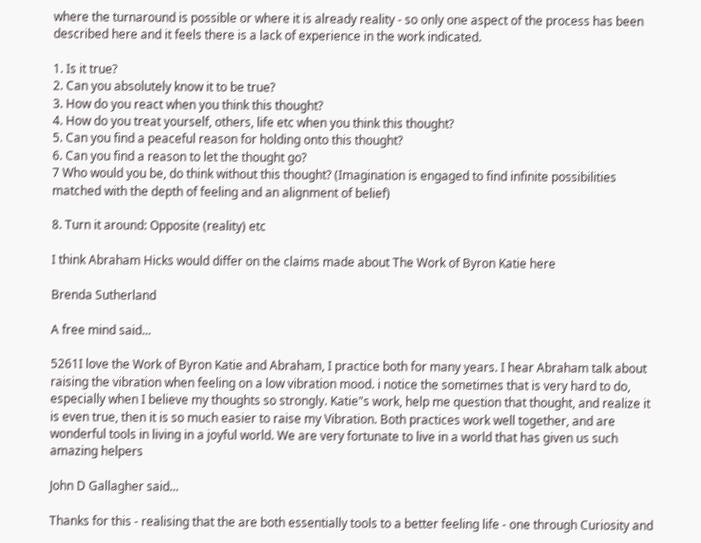where the turnaround is possible or where it is already reality - so only one aspect of the process has been described here and it feels there is a lack of experience in the work indicated.

1. Is it true?
2. Can you absolutely know it to be true?
3. How do you react when you think this thought?
4. How do you treat yourself, others, life etc when you think this thought?
5. Can you find a peaceful reason for holding onto this thought?
6. Can you find a reason to let the thought go?
7 Who would you be, do think without this thought? (Imagination is engaged to find infinite possibilities matched with the depth of feeling and an alignment of belief)

8. Turn it around: Opposite (reality) etc

I think Abraham Hicks would differ on the claims made about The Work of Byron Katie here

Brenda Sutherland

A free mind said...

5261I love the Work of Byron Katie and Abraham, I practice both for many years. I hear Abraham talk about raising the vibration when feeling on a low vibration mood. i notice the sometimes that is very hard to do, especially when I believe my thoughts so strongly. Katie"s work, help me question that thought, and realize it is even true, then it is so much easier to raise my Vibration. Both practices work well together, and are wonderful tools in living in a joyful world. We are very fortunate to live in a world that has given us such amazing helpers

John D Gallagher said...

Thanks for this - realising that the are both essentially tools to a better feeling life - one through Curiosity and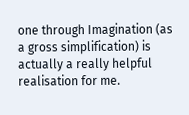one through Imagination (as a gross simplification) is actually a really helpful realisation for me.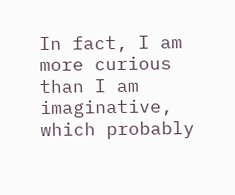In fact, I am more curious than I am imaginative, which probably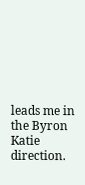leads me in the Byron Katie direction.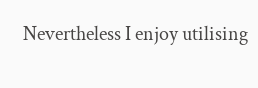Nevertheless I enjoy utilising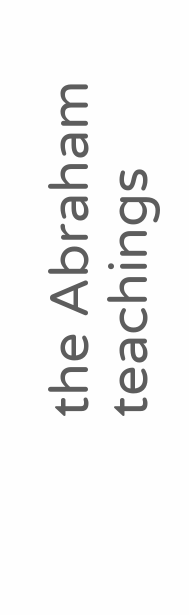the Abraham teachings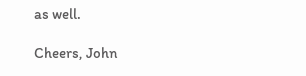as well.

Cheers, John